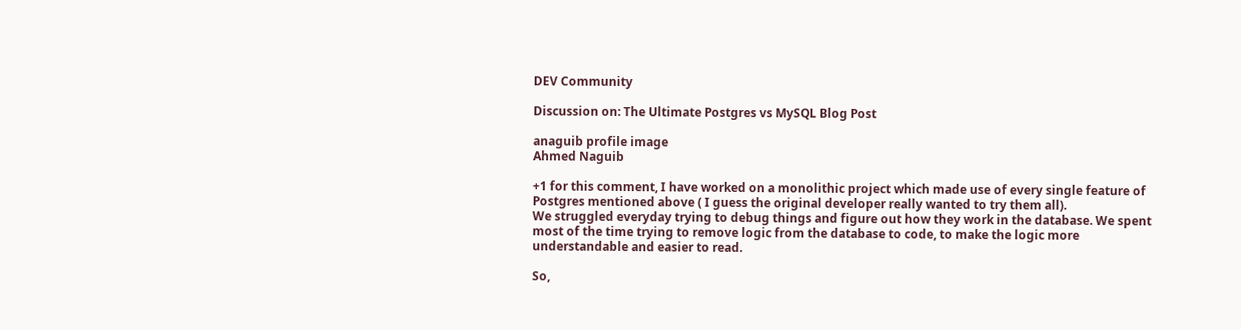DEV Community

Discussion on: The Ultimate Postgres vs MySQL Blog Post

anaguib profile image
Ahmed Naguib

+1 for this comment, I have worked on a monolithic project which made use of every single feature of Postgres mentioned above ( I guess the original developer really wanted to try them all).
We struggled everyday trying to debug things and figure out how they work in the database. We spent most of the time trying to remove logic from the database to code, to make the logic more understandable and easier to read.

So,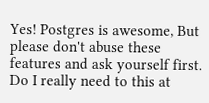Yes! Postgres is awesome, But please don't abuse these features and ask yourself first. Do I really need to this at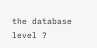the database level ?